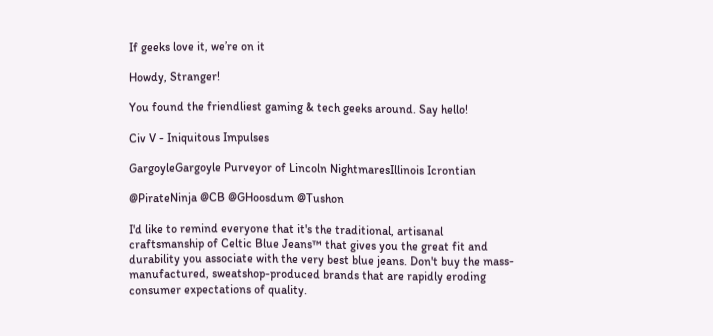If geeks love it, we’re on it

Howdy, Stranger!

You found the friendliest gaming & tech geeks around. Say hello!

Civ V - Iniquitous Impulses

GargoyleGargoyle Purveyor of Lincoln NightmaresIllinois Icrontian

@PirateNinja @CB @GHoosdum @Tushon

I'd like to remind everyone that it's the traditional, artisanal craftsmanship of Celtic Blue Jeans™ that gives you the great fit and durability you associate with the very best blue jeans. Don't buy the mass-manufactured, sweatshop-produced brands that are rapidly eroding consumer expectations of quality.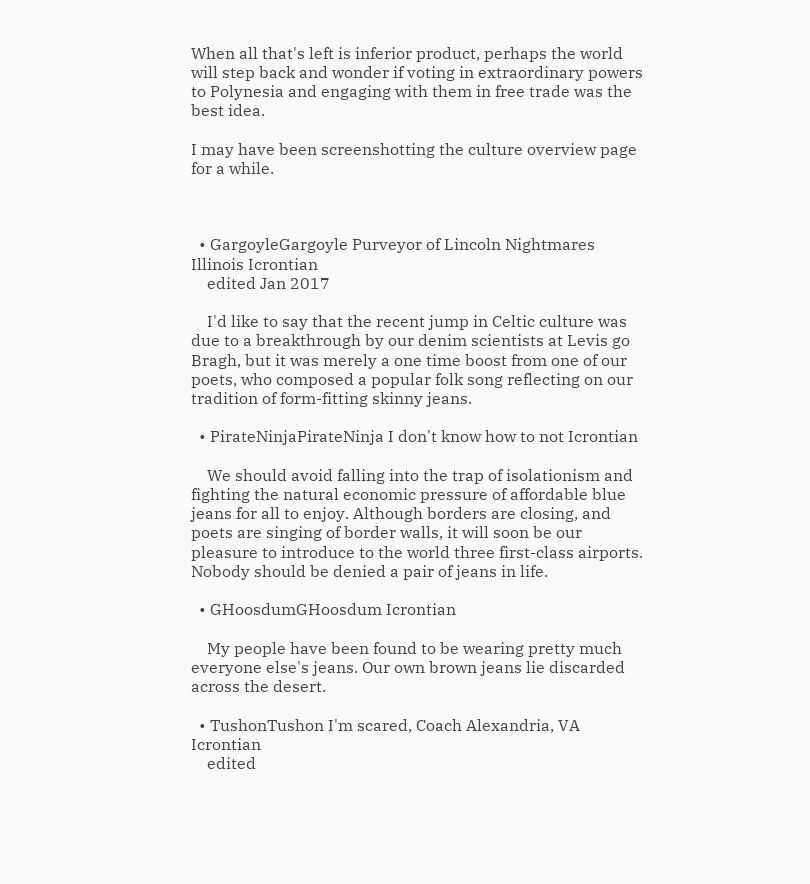When all that's left is inferior product, perhaps the world will step back and wonder if voting in extraordinary powers to Polynesia and engaging with them in free trade was the best idea.

I may have been screenshotting the culture overview page for a while.



  • GargoyleGargoyle Purveyor of Lincoln Nightmares Illinois Icrontian
    edited Jan 2017

    I'd like to say that the recent jump in Celtic culture was due to a breakthrough by our denim scientists at Levis go Bragh, but it was merely a one time boost from one of our poets, who composed a popular folk song reflecting on our tradition of form-fitting skinny jeans.

  • PirateNinjaPirateNinja I don't know how to not Icrontian

    We should avoid falling into the trap of isolationism and fighting the natural economic pressure of affordable blue jeans for all to enjoy. Although borders are closing, and poets are singing of border walls, it will soon be our pleasure to introduce to the world three first-class airports. Nobody should be denied a pair of jeans in life.

  • GHoosdumGHoosdum Icrontian

    My people have been found to be wearing pretty much everyone else's jeans. Our own brown jeans lie discarded across the desert.

  • TushonTushon I'm scared, Coach Alexandria, VA Icrontian
    edited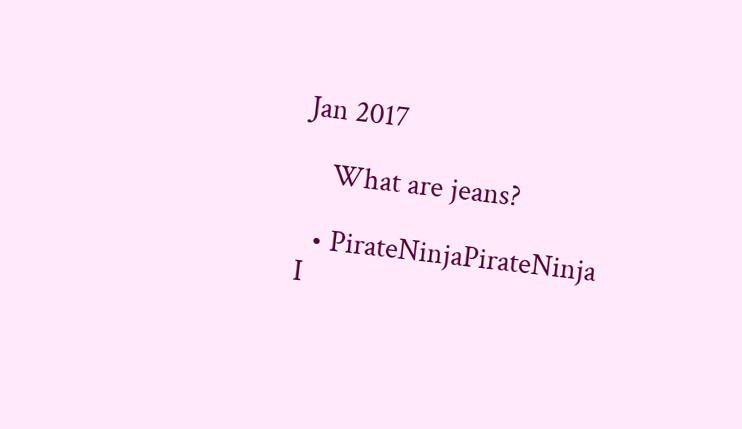Jan 2017

    What are jeans?

  • PirateNinjaPirateNinja I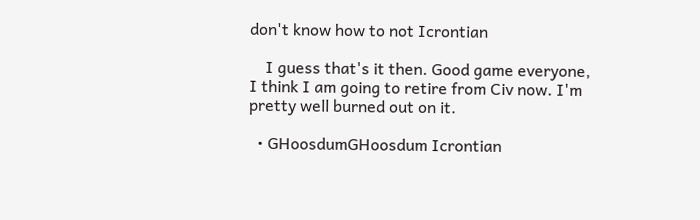don't know how to not Icrontian

    I guess that's it then. Good game everyone, I think I am going to retire from Civ now. I'm pretty well burned out on it.

  • GHoosdumGHoosdum Icrontian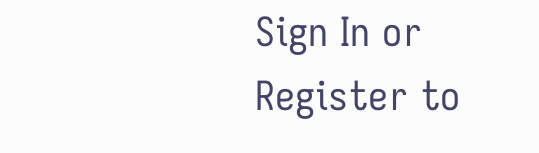Sign In or Register to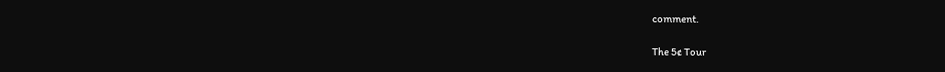comment.

The 5¢ Tour